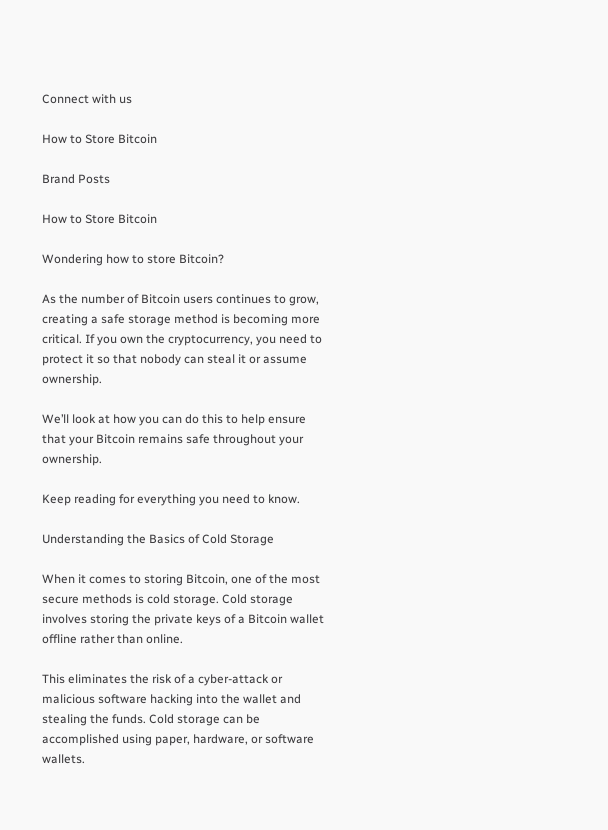Connect with us

How to Store Bitcoin

Brand Posts

How to Store Bitcoin

Wondering how to store Bitcoin?

As the number of Bitcoin users continues to grow, creating a safe storage method is becoming more critical. If you own the cryptocurrency, you need to protect it so that nobody can steal it or assume ownership.

We’ll look at how you can do this to help ensure that your Bitcoin remains safe throughout your ownership.

Keep reading for everything you need to know.

Understanding the Basics of Cold Storage

When it comes to storing Bitcoin, one of the most secure methods is cold storage. Cold storage involves storing the private keys of a Bitcoin wallet offline rather than online.

This eliminates the risk of a cyber-attack or malicious software hacking into the wallet and stealing the funds. Cold storage can be accomplished using paper, hardware, or software wallets.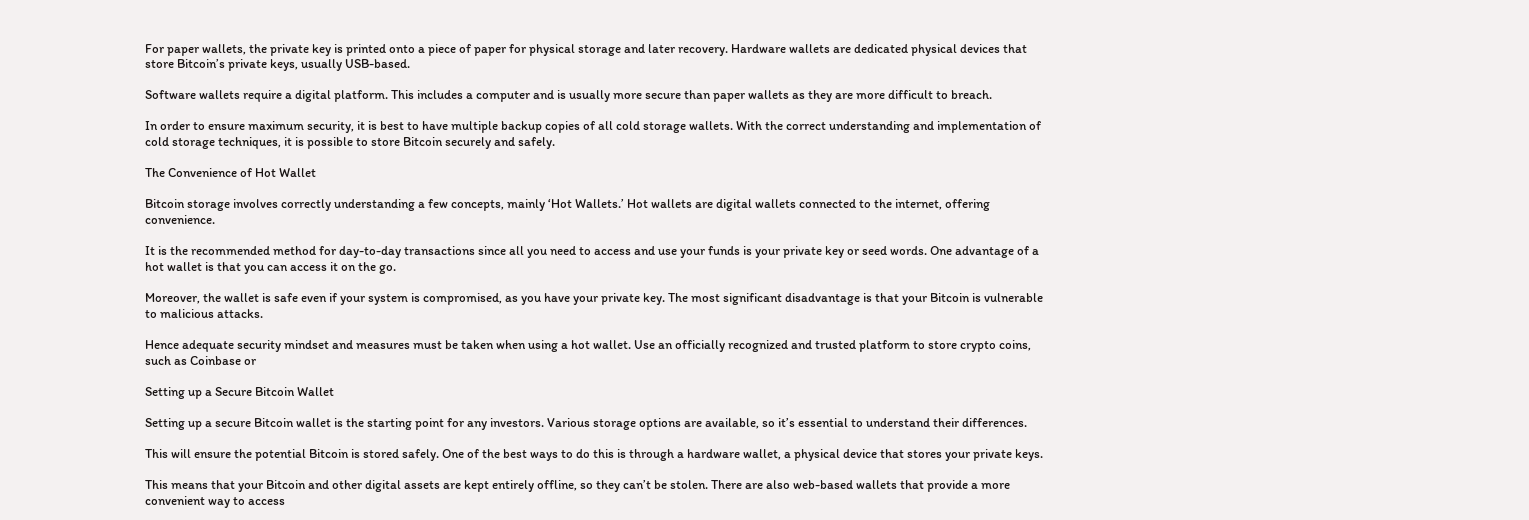For paper wallets, the private key is printed onto a piece of paper for physical storage and later recovery. Hardware wallets are dedicated physical devices that store Bitcoin’s private keys, usually USB-based.

Software wallets require a digital platform. This includes a computer and is usually more secure than paper wallets as they are more difficult to breach.

In order to ensure maximum security, it is best to have multiple backup copies of all cold storage wallets. With the correct understanding and implementation of cold storage techniques, it is possible to store Bitcoin securely and safely.

The Convenience of Hot Wallet

Bitcoin storage involves correctly understanding a few concepts, mainly ‘Hot Wallets.’ Hot wallets are digital wallets connected to the internet, offering convenience.

It is the recommended method for day-to-day transactions since all you need to access and use your funds is your private key or seed words. One advantage of a hot wallet is that you can access it on the go.

Moreover, the wallet is safe even if your system is compromised, as you have your private key. The most significant disadvantage is that your Bitcoin is vulnerable to malicious attacks.

Hence adequate security mindset and measures must be taken when using a hot wallet. Use an officially recognized and trusted platform to store crypto coins, such as Coinbase or

Setting up a Secure Bitcoin Wallet

Setting up a secure Bitcoin wallet is the starting point for any investors. Various storage options are available, so it’s essential to understand their differences.

This will ensure the potential Bitcoin is stored safely. One of the best ways to do this is through a hardware wallet, a physical device that stores your private keys.

This means that your Bitcoin and other digital assets are kept entirely offline, so they can’t be stolen. There are also web-based wallets that provide a more convenient way to access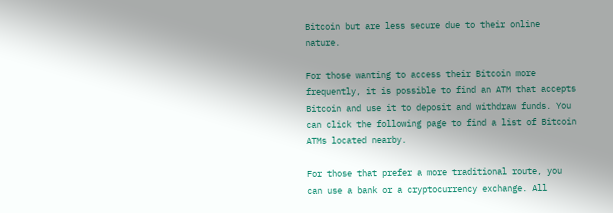Bitcoin but are less secure due to their online nature.

For those wanting to access their Bitcoin more frequently, it is possible to find an ATM that accepts Bitcoin and use it to deposit and withdraw funds. You can click the following page to find a list of Bitcoin ATMs located nearby.

For those that prefer a more traditional route, you can use a bank or a cryptocurrency exchange. All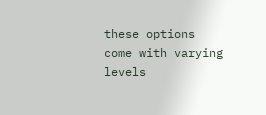these options come with varying levels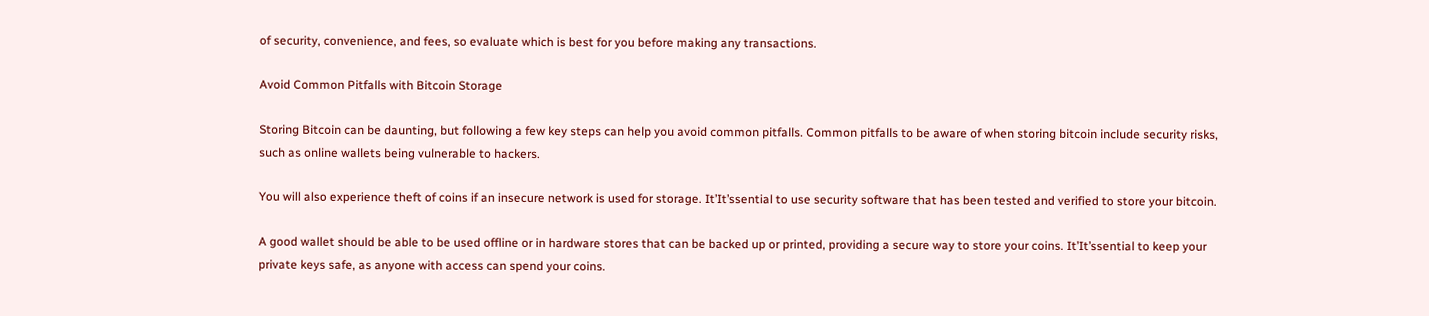of security, convenience, and fees, so evaluate which is best for you before making any transactions.

Avoid Common Pitfalls with Bitcoin Storage

Storing Bitcoin can be daunting, but following a few key steps can help you avoid common pitfalls. Common pitfalls to be aware of when storing bitcoin include security risks, such as online wallets being vulnerable to hackers.

You will also experience theft of coins if an insecure network is used for storage. It’It’ssential to use security software that has been tested and verified to store your bitcoin.

A good wallet should be able to be used offline or in hardware stores that can be backed up or printed, providing a secure way to store your coins. It’It’ssential to keep your private keys safe, as anyone with access can spend your coins.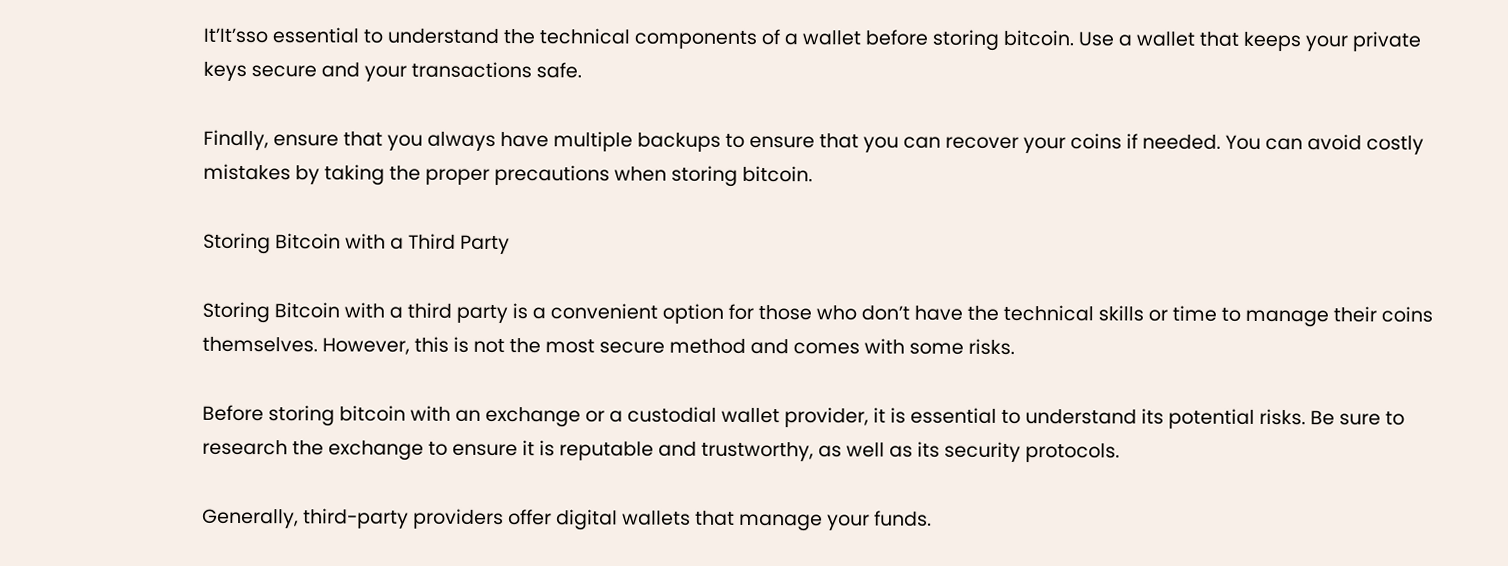It’It’sso essential to understand the technical components of a wallet before storing bitcoin. Use a wallet that keeps your private keys secure and your transactions safe.

Finally, ensure that you always have multiple backups to ensure that you can recover your coins if needed. You can avoid costly mistakes by taking the proper precautions when storing bitcoin.

Storing Bitcoin with a Third Party

Storing Bitcoin with a third party is a convenient option for those who don’t have the technical skills or time to manage their coins themselves. However, this is not the most secure method and comes with some risks.

Before storing bitcoin with an exchange or a custodial wallet provider, it is essential to understand its potential risks. Be sure to research the exchange to ensure it is reputable and trustworthy, as well as its security protocols.

Generally, third-party providers offer digital wallets that manage your funds.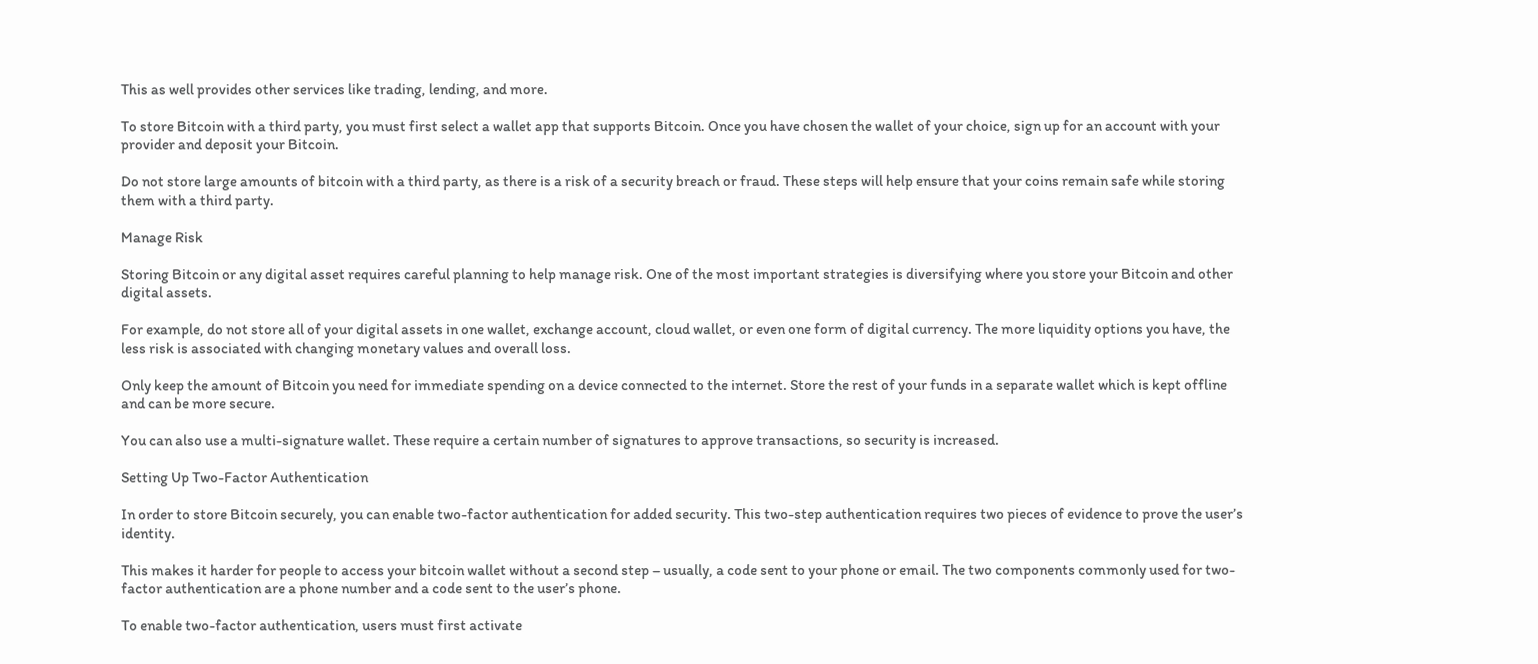This as well provides other services like trading, lending, and more.

To store Bitcoin with a third party, you must first select a wallet app that supports Bitcoin. Once you have chosen the wallet of your choice, sign up for an account with your provider and deposit your Bitcoin.

Do not store large amounts of bitcoin with a third party, as there is a risk of a security breach or fraud. These steps will help ensure that your coins remain safe while storing them with a third party.

Manage Risk

Storing Bitcoin or any digital asset requires careful planning to help manage risk. One of the most important strategies is diversifying where you store your Bitcoin and other digital assets.

For example, do not store all of your digital assets in one wallet, exchange account, cloud wallet, or even one form of digital currency. The more liquidity options you have, the less risk is associated with changing monetary values and overall loss.

Only keep the amount of Bitcoin you need for immediate spending on a device connected to the internet. Store the rest of your funds in a separate wallet which is kept offline and can be more secure.

You can also use a multi-signature wallet. These require a certain number of signatures to approve transactions, so security is increased.

Setting Up Two-Factor Authentication

In order to store Bitcoin securely, you can enable two-factor authentication for added security. This two-step authentication requires two pieces of evidence to prove the user’s identity.

This makes it harder for people to access your bitcoin wallet without a second step – usually, a code sent to your phone or email. The two components commonly used for two-factor authentication are a phone number and a code sent to the user’s phone.

To enable two-factor authentication, users must first activate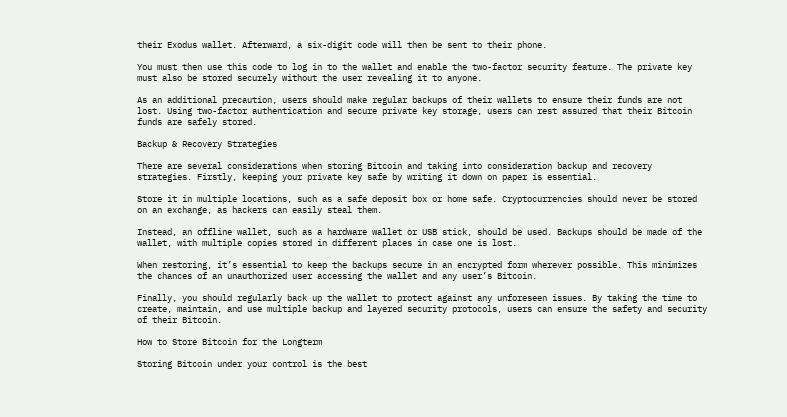their Exodus wallet. Afterward, a six-digit code will then be sent to their phone.

You must then use this code to log in to the wallet and enable the two-factor security feature. The private key must also be stored securely without the user revealing it to anyone.

As an additional precaution, users should make regular backups of their wallets to ensure their funds are not lost. Using two-factor authentication and secure private key storage, users can rest assured that their Bitcoin funds are safely stored.

Backup & Recovery Strategies

There are several considerations when storing Bitcoin and taking into consideration backup and recovery strategies. Firstly, keeping your private key safe by writing it down on paper is essential.

Store it in multiple locations, such as a safe deposit box or home safe. Cryptocurrencies should never be stored on an exchange, as hackers can easily steal them.

Instead, an offline wallet, such as a hardware wallet or USB stick, should be used. Backups should be made of the wallet, with multiple copies stored in different places in case one is lost.

When restoring, it’s essential to keep the backups secure in an encrypted form wherever possible. This minimizes the chances of an unauthorized user accessing the wallet and any user’s Bitcoin.

Finally, you should regularly back up the wallet to protect against any unforeseen issues. By taking the time to create, maintain, and use multiple backup and layered security protocols, users can ensure the safety and security of their Bitcoin.

How to Store Bitcoin for the Longterm

Storing Bitcoin under your control is the best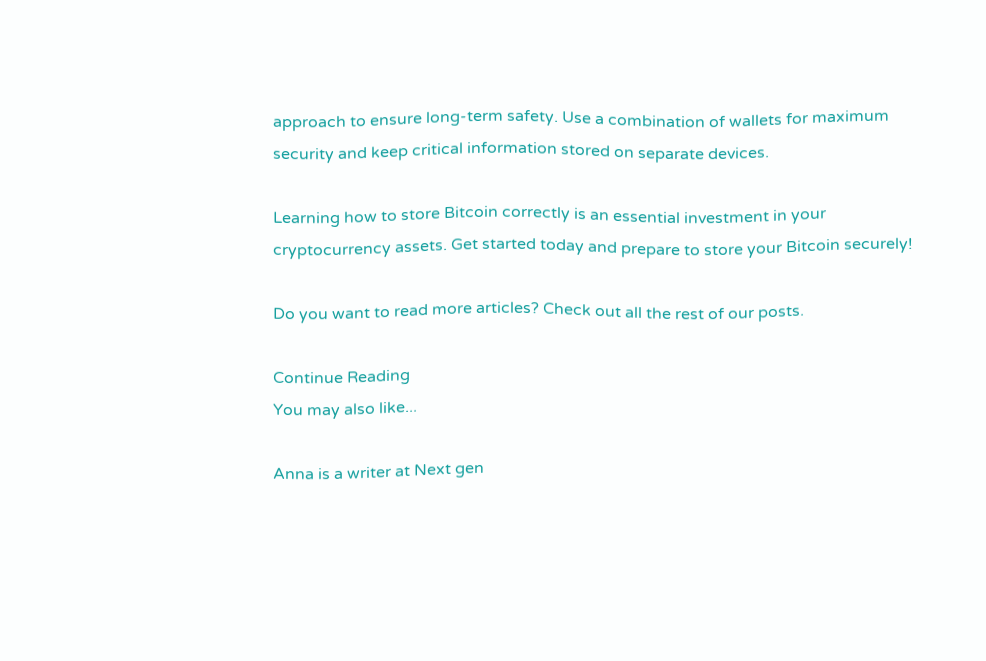approach to ensure long-term safety. Use a combination of wallets for maximum security and keep critical information stored on separate devices.

Learning how to store Bitcoin correctly is an essential investment in your cryptocurrency assets. Get started today and prepare to store your Bitcoin securely!

Do you want to read more articles? Check out all the rest of our posts.

Continue Reading
You may also like...

Anna is a writer at Next gen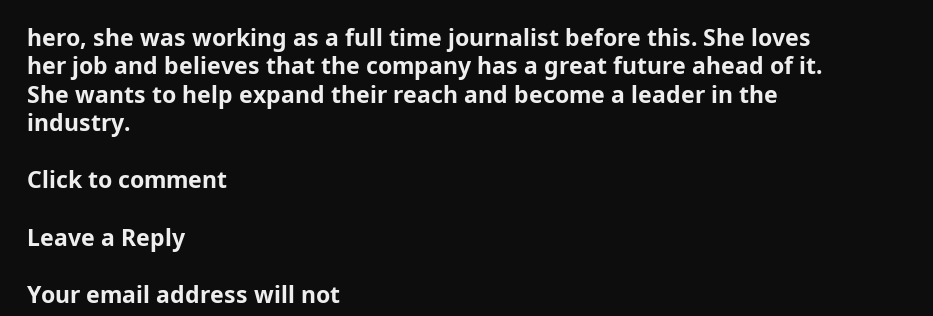hero, she was working as a full time journalist before this. She loves her job and believes that the company has a great future ahead of it. She wants to help expand their reach and become a leader in the industry.

Click to comment

Leave a Reply

Your email address will not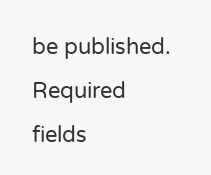be published. Required fields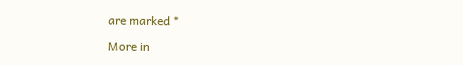are marked *

More in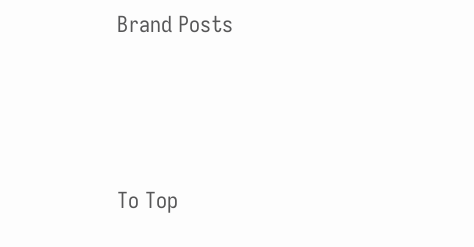Brand Posts




To Top